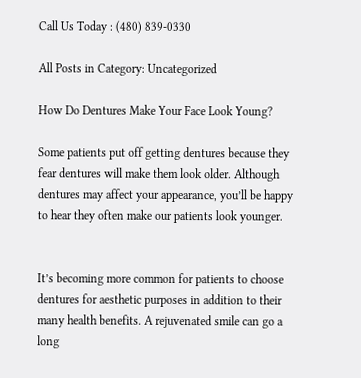Call Us Today : (480) 839-0330

All Posts in Category: Uncategorized

How Do Dentures Make Your Face Look Young?

Some patients put off getting dentures because they fear dentures will make them look older. Although dentures may affect your appearance, you’ll be happy to hear they often make our patients look younger.


It’s becoming more common for patients to choose dentures for aesthetic purposes in addition to their many health benefits. A rejuvenated smile can go a long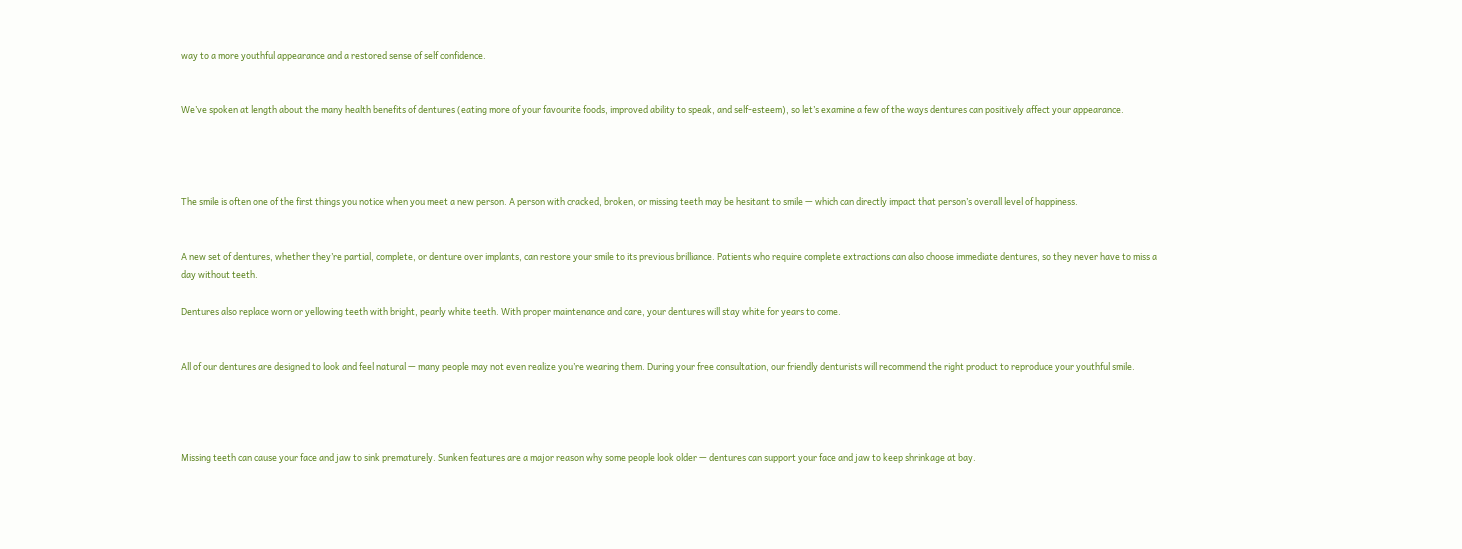way to a more youthful appearance and a restored sense of self confidence.


We’ve spoken at length about the many health benefits of dentures (eating more of your favourite foods, improved ability to speak, and self-esteem), so let’s examine a few of the ways dentures can positively affect your appearance.




The smile is often one of the first things you notice when you meet a new person. A person with cracked, broken, or missing teeth may be hesitant to smile — which can directly impact that person’s overall level of happiness.


A new set of dentures, whether they’re partial, complete, or denture over implants, can restore your smile to its previous brilliance. Patients who require complete extractions can also choose immediate dentures, so they never have to miss a day without teeth.

Dentures also replace worn or yellowing teeth with bright, pearly white teeth. With proper maintenance and care, your dentures will stay white for years to come.


All of our dentures are designed to look and feel natural — many people may not even realize you’re wearing them. During your free consultation, our friendly denturists will recommend the right product to reproduce your youthful smile.




Missing teeth can cause your face and jaw to sink prematurely. Sunken features are a major reason why some people look older — dentures can support your face and jaw to keep shrinkage at bay.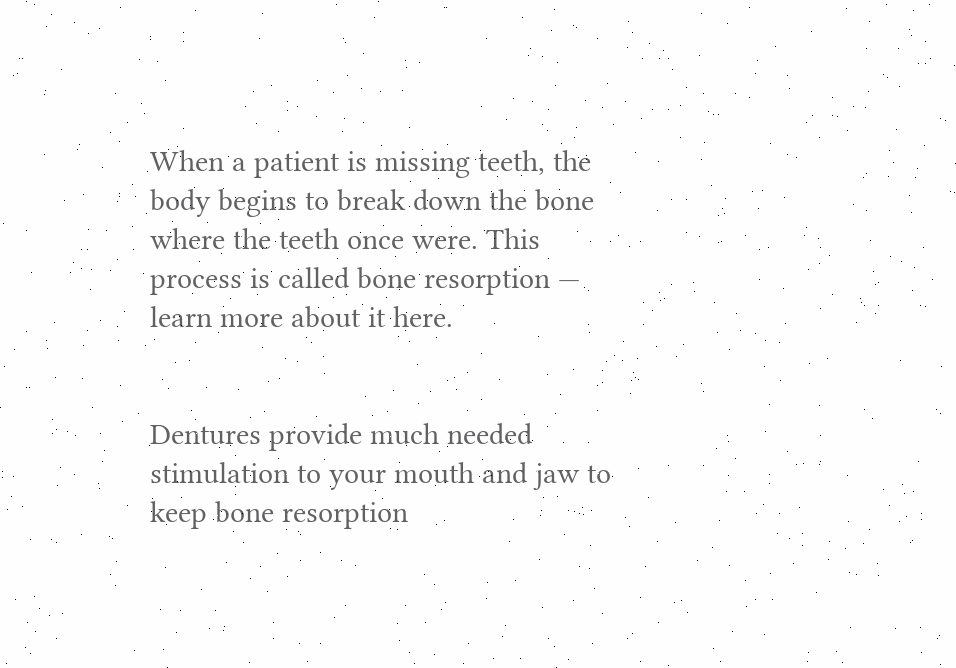When a patient is missing teeth, the body begins to break down the bone where the teeth once were. This process is called bone resorption — learn more about it here.


Dentures provide much needed stimulation to your mouth and jaw to keep bone resorption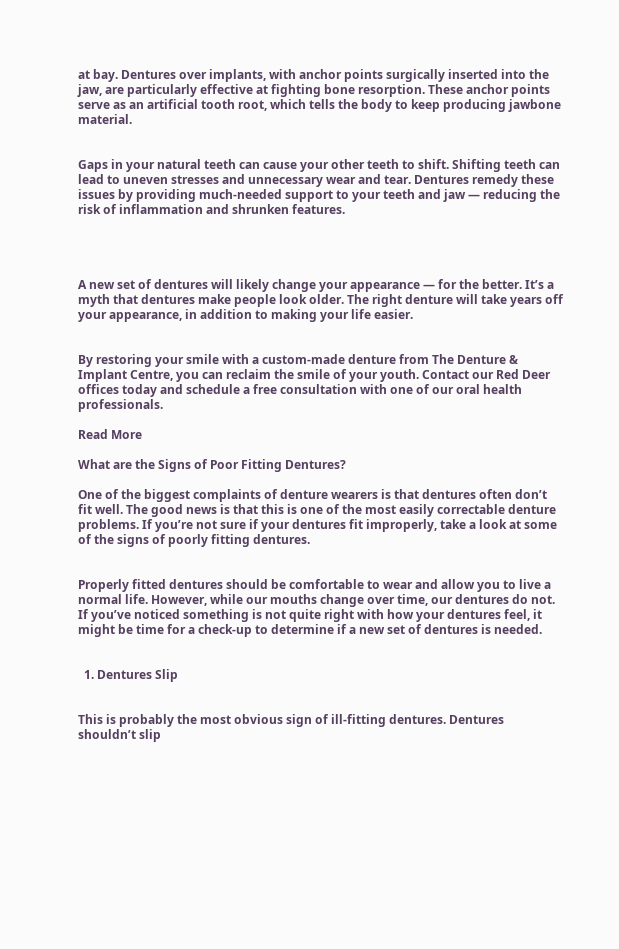at bay. Dentures over implants, with anchor points surgically inserted into the jaw, are particularly effective at fighting bone resorption. These anchor points serve as an artificial tooth root, which tells the body to keep producing jawbone material.


Gaps in your natural teeth can cause your other teeth to shift. Shifting teeth can lead to uneven stresses and unnecessary wear and tear. Dentures remedy these issues by providing much-needed support to your teeth and jaw — reducing the risk of inflammation and shrunken features.




A new set of dentures will likely change your appearance — for the better. It’s a myth that dentures make people look older. The right denture will take years off your appearance, in addition to making your life easier.


By restoring your smile with a custom-made denture from The Denture & Implant Centre, you can reclaim the smile of your youth. Contact our Red Deer offices today and schedule a free consultation with one of our oral health professionals.

Read More

What are the Signs of Poor Fitting Dentures?

One of the biggest complaints of denture wearers is that dentures often don’t fit well. The good news is that this is one of the most easily correctable denture problems. If you’re not sure if your dentures fit improperly, take a look at some of the signs of poorly fitting dentures.


Properly fitted dentures should be comfortable to wear and allow you to live a normal life. However, while our mouths change over time, our dentures do not. If you’ve noticed something is not quite right with how your dentures feel, it might be time for a check-up to determine if a new set of dentures is needed.


  1. Dentures Slip


This is probably the most obvious sign of ill-fitting dentures. Dentures shouldn’t slip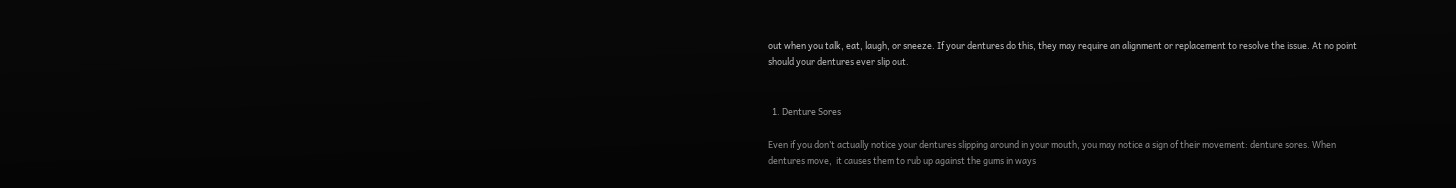out when you talk, eat, laugh, or sneeze. If your dentures do this, they may require an alignment or replacement to resolve the issue. At no point should your dentures ever slip out.


  1. Denture Sores

Even if you don’t actually notice your dentures slipping around in your mouth, you may notice a sign of their movement: denture sores. When dentures move,  it causes them to rub up against the gums in ways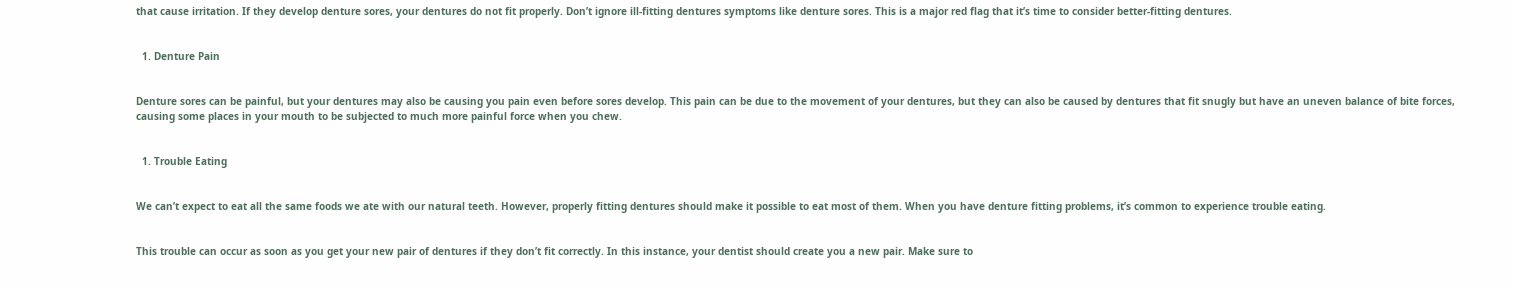that cause irritation. If they develop denture sores, your dentures do not fit properly. Don’t ignore ill-fitting dentures symptoms like denture sores. This is a major red flag that it’s time to consider better-fitting dentures.


  1. Denture Pain


Denture sores can be painful, but your dentures may also be causing you pain even before sores develop. This pain can be due to the movement of your dentures, but they can also be caused by dentures that fit snugly but have an uneven balance of bite forces, causing some places in your mouth to be subjected to much more painful force when you chew.


  1. Trouble Eating


We can’t expect to eat all the same foods we ate with our natural teeth. However, properly fitting dentures should make it possible to eat most of them. When you have denture fitting problems, it’s common to experience trouble eating.


This trouble can occur as soon as you get your new pair of dentures if they don’t fit correctly. In this instance, your dentist should create you a new pair. Make sure to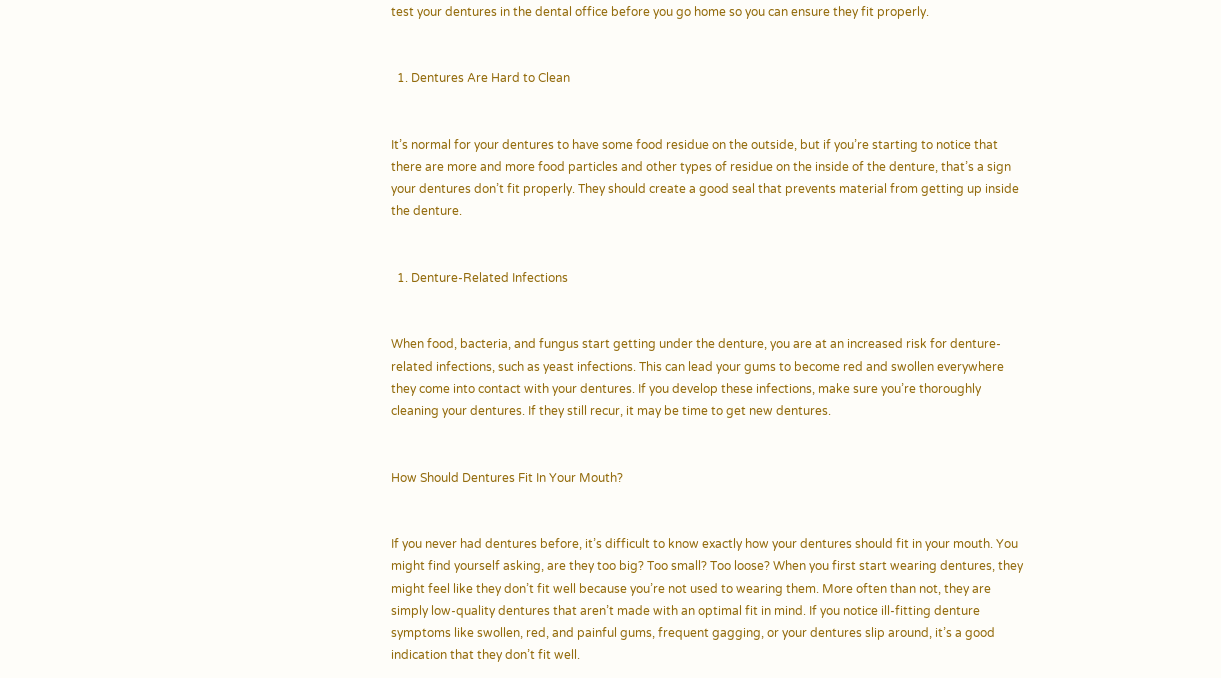test your dentures in the dental office before you go home so you can ensure they fit properly.


  1. Dentures Are Hard to Clean


It’s normal for your dentures to have some food residue on the outside, but if you’re starting to notice that there are more and more food particles and other types of residue on the inside of the denture, that’s a sign your dentures don’t fit properly. They should create a good seal that prevents material from getting up inside the denture.


  1. Denture-Related Infections


When food, bacteria, and fungus start getting under the denture, you are at an increased risk for denture-related infections, such as yeast infections. This can lead your gums to become red and swollen everywhere they come into contact with your dentures. If you develop these infections, make sure you’re thoroughly cleaning your dentures. If they still recur, it may be time to get new dentures.


How Should Dentures Fit In Your Mouth?


If you never had dentures before, it’s difficult to know exactly how your dentures should fit in your mouth. You might find yourself asking, are they too big? Too small? Too loose? When you first start wearing dentures, they might feel like they don’t fit well because you’re not used to wearing them. More often than not, they are simply low-quality dentures that aren’t made with an optimal fit in mind. If you notice ill-fitting denture symptoms like swollen, red, and painful gums, frequent gagging, or your dentures slip around, it’s a good indication that they don’t fit well.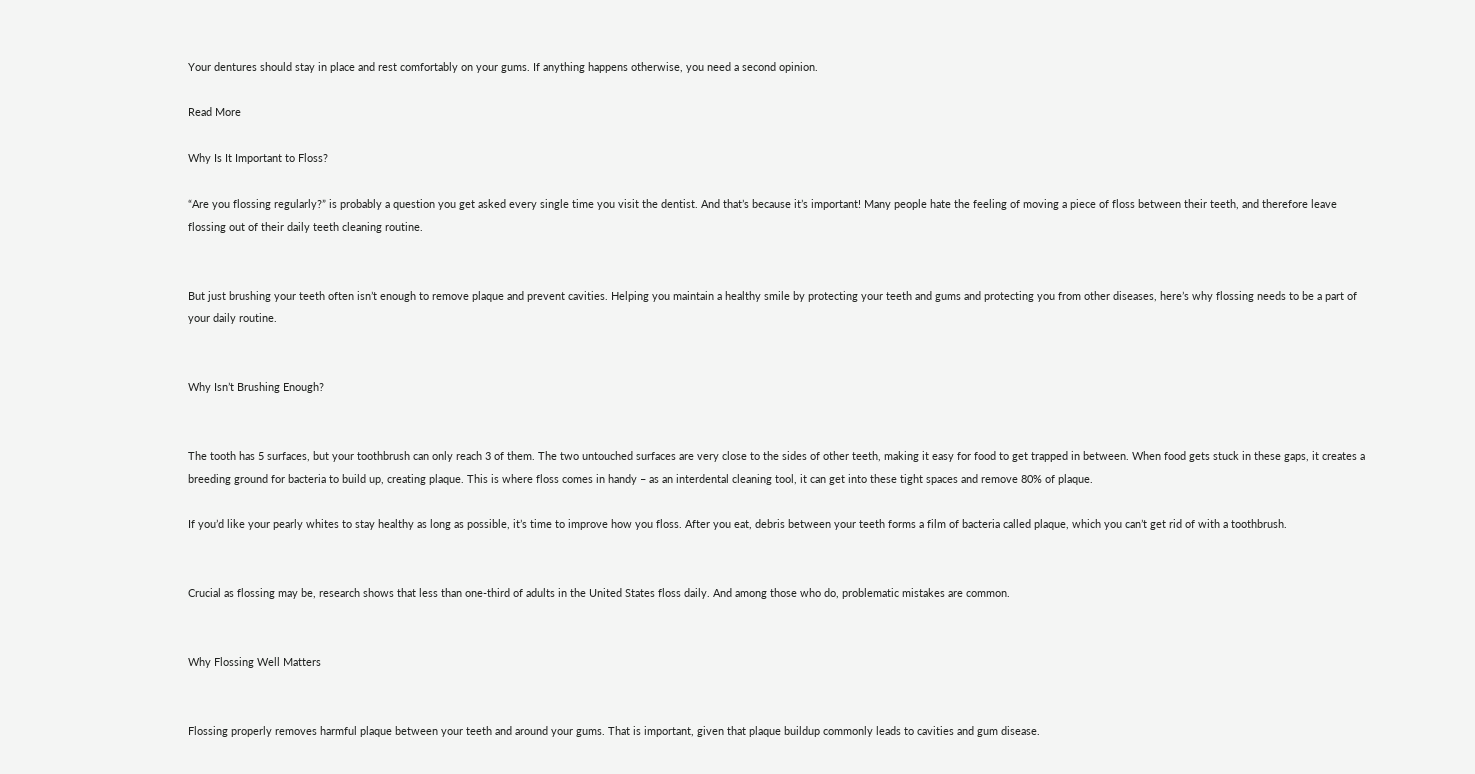Your dentures should stay in place and rest comfortably on your gums. If anything happens otherwise, you need a second opinion.

Read More

Why Is It Important to Floss?

“Are you flossing regularly?” is probably a question you get asked every single time you visit the dentist. And that’s because it’s important! Many people hate the feeling of moving a piece of floss between their teeth, and therefore leave flossing out of their daily teeth cleaning routine.


But just brushing your teeth often isn’t enough to remove plaque and prevent cavities. Helping you maintain a healthy smile by protecting your teeth and gums and protecting you from other diseases, here’s why flossing needs to be a part of your daily routine.


Why Isn’t Brushing Enough?


The tooth has 5 surfaces, but your toothbrush can only reach 3 of them. The two untouched surfaces are very close to the sides of other teeth, making it easy for food to get trapped in between. When food gets stuck in these gaps, it creates a breeding ground for bacteria to build up, creating plaque. This is where floss comes in handy – as an interdental cleaning tool, it can get into these tight spaces and remove 80% of plaque.

If you’d like your pearly whites to stay healthy as long as possible, it’s time to improve how you floss. After you eat, debris between your teeth forms a film of bacteria called plaque, which you can’t get rid of with a toothbrush.


Crucial as flossing may be, research shows that less than one-third of adults in the United States floss daily. And among those who do, problematic mistakes are common.


Why Flossing Well Matters


Flossing properly removes harmful plaque between your teeth and around your gums. That is important, given that plaque buildup commonly leads to cavities and gum disease.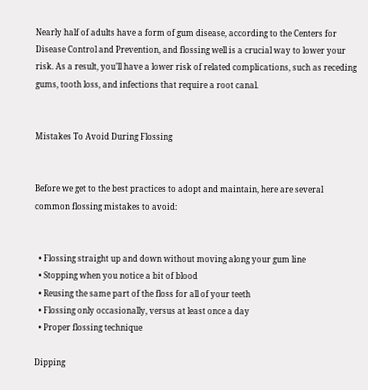Nearly half of adults have a form of gum disease, according to the Centers for Disease Control and Prevention, and flossing well is a crucial way to lower your risk. As a result, you’ll have a lower risk of related complications, such as receding gums, tooth loss, and infections that require a root canal.


Mistakes To Avoid During Flossing


Before we get to the best practices to adopt and maintain, here are several common flossing mistakes to avoid:


  • Flossing straight up and down without moving along your gum line
  • Stopping when you notice a bit of blood
  • Reusing the same part of the floss for all of your teeth
  • Flossing only occasionally, versus at least once a day
  • Proper flossing technique

Dipping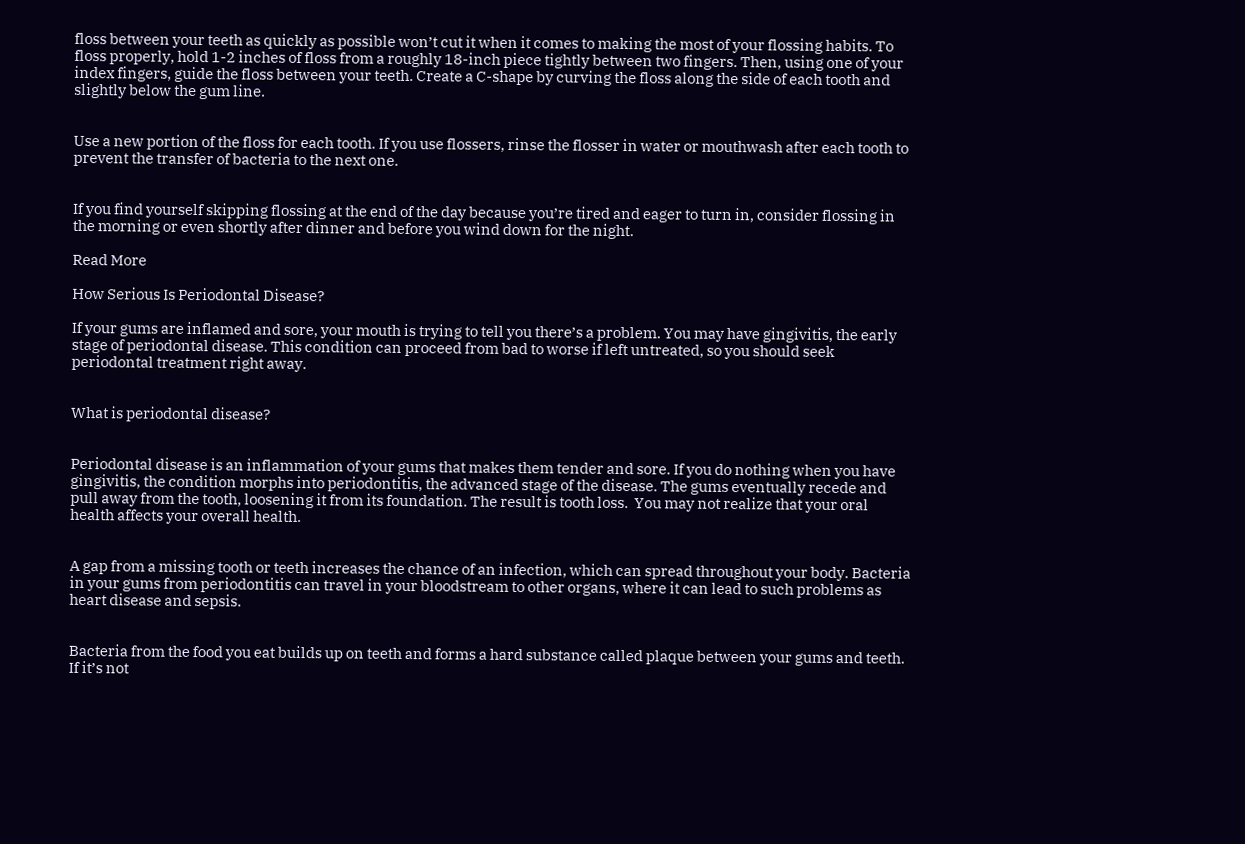floss between your teeth as quickly as possible won’t cut it when it comes to making the most of your flossing habits. To floss properly, hold 1-2 inches of floss from a roughly 18-inch piece tightly between two fingers. Then, using one of your index fingers, guide the floss between your teeth. Create a C-shape by curving the floss along the side of each tooth and slightly below the gum line.


Use a new portion of the floss for each tooth. If you use flossers, rinse the flosser in water or mouthwash after each tooth to prevent the transfer of bacteria to the next one.


If you find yourself skipping flossing at the end of the day because you’re tired and eager to turn in, consider flossing in the morning or even shortly after dinner and before you wind down for the night.

Read More

How Serious Is Periodontal Disease?

If your gums are inflamed and sore, your mouth is trying to tell you there’s a problem. You may have gingivitis, the early stage of periodontal disease. This condition can proceed from bad to worse if left untreated, so you should seek periodontal treatment right away.


What is periodontal disease?


Periodontal disease is an inflammation of your gums that makes them tender and sore. If you do nothing when you have gingivitis, the condition morphs into periodontitis, the advanced stage of the disease. The gums eventually recede and pull away from the tooth, loosening it from its foundation. The result is tooth loss.  You may not realize that your oral health affects your overall health.


A gap from a missing tooth or teeth increases the chance of an infection, which can spread throughout your body. Bacteria in your gums from periodontitis can travel in your bloodstream to other organs, where it can lead to such problems as heart disease and sepsis.


Bacteria from the food you eat builds up on teeth and forms a hard substance called plaque between your gums and teeth. If it’s not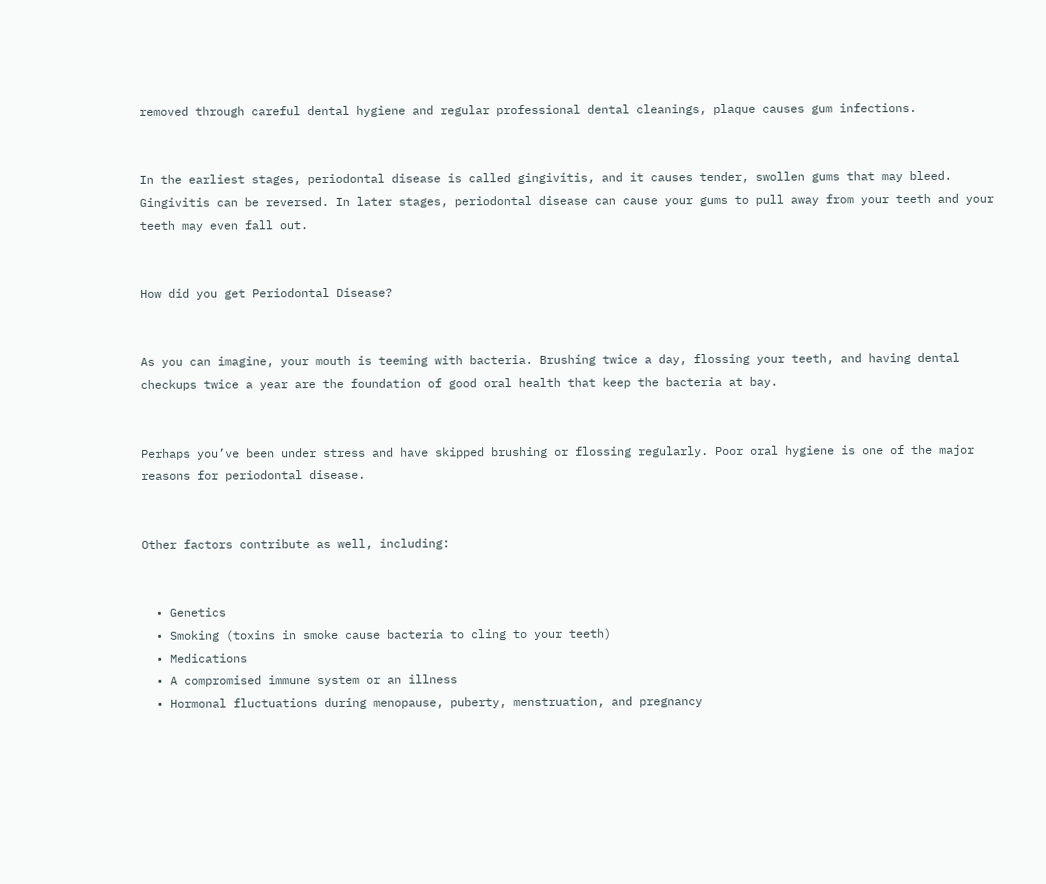removed through careful dental hygiene and regular professional dental cleanings, plaque causes gum infections.


In the earliest stages, periodontal disease is called gingivitis, and it causes tender, swollen gums that may bleed. Gingivitis can be reversed. In later stages, periodontal disease can cause your gums to pull away from your teeth and your teeth may even fall out.


How did you get Periodontal Disease?


As you can imagine, your mouth is teeming with bacteria. Brushing twice a day, flossing your teeth, and having dental checkups twice a year are the foundation of good oral health that keep the bacteria at bay.


Perhaps you’ve been under stress and have skipped brushing or flossing regularly. Poor oral hygiene is one of the major reasons for periodontal disease.


Other factors contribute as well, including:


  • Genetics
  • Smoking (toxins in smoke cause bacteria to cling to your teeth)
  • Medications
  • A compromised immune system or an illness
  • Hormonal fluctuations during menopause, puberty, menstruation, and pregnancy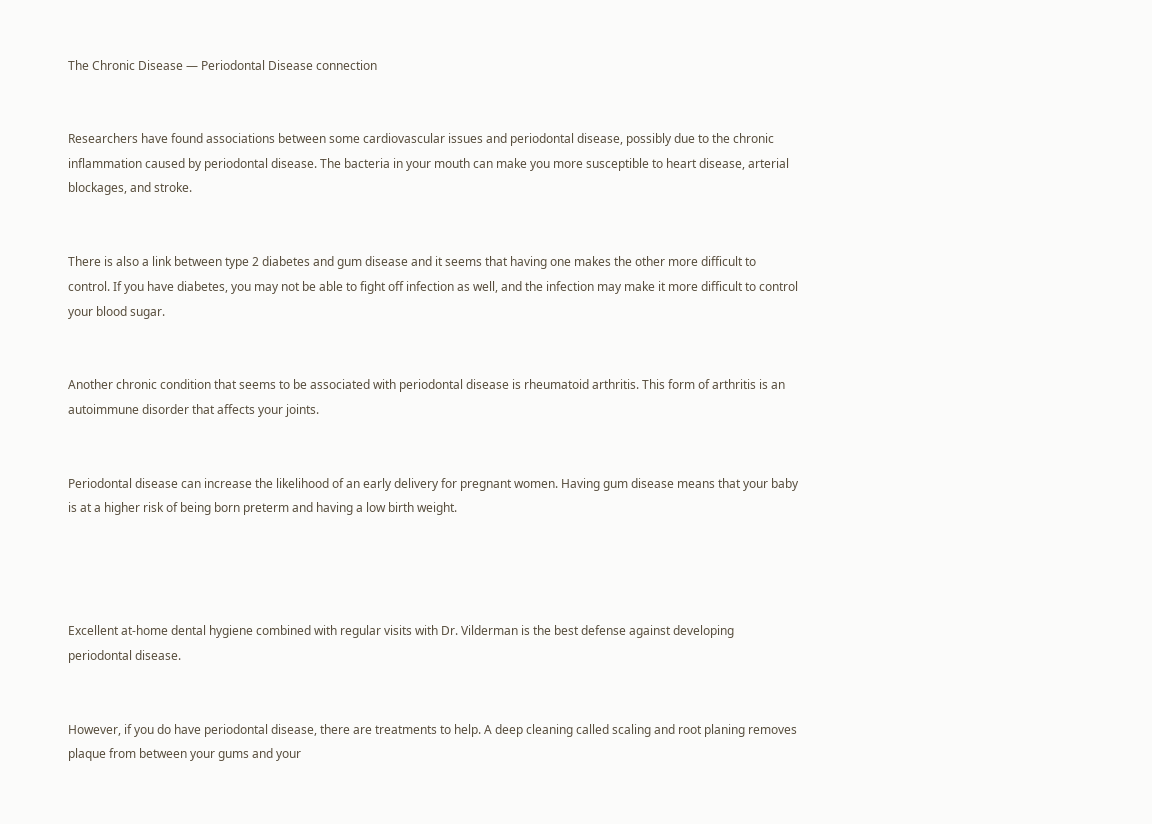The Chronic Disease — Periodontal Disease connection


Researchers have found associations between some cardiovascular issues and periodontal disease, possibly due to the chronic inflammation caused by periodontal disease. The bacteria in your mouth can make you more susceptible to heart disease, arterial blockages, and stroke.


There is also a link between type 2 diabetes and gum disease and it seems that having one makes the other more difficult to control. If you have diabetes, you may not be able to fight off infection as well, and the infection may make it more difficult to control your blood sugar.


Another chronic condition that seems to be associated with periodontal disease is rheumatoid arthritis. This form of arthritis is an autoimmune disorder that affects your joints.


Periodontal disease can increase the likelihood of an early delivery for pregnant women. Having gum disease means that your baby is at a higher risk of being born preterm and having a low birth weight.




Excellent at-home dental hygiene combined with regular visits with Dr. Vilderman is the best defense against developing periodontal disease.


However, if you do have periodontal disease, there are treatments to help. A deep cleaning called scaling and root planing removes plaque from between your gums and your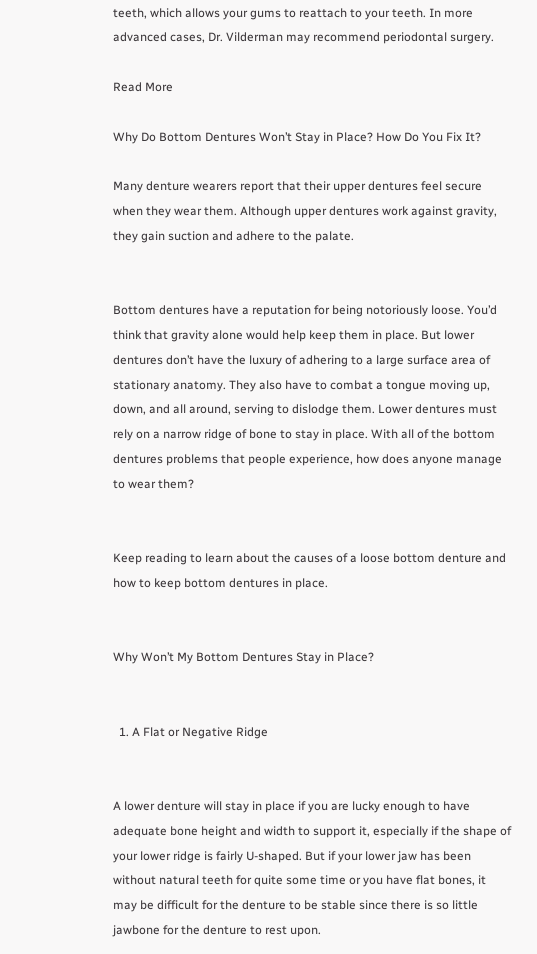teeth, which allows your gums to reattach to your teeth. In more advanced cases, Dr. Vilderman may recommend periodontal surgery.

Read More

Why Do Bottom Dentures Won’t Stay in Place? How Do You Fix It?

Many denture wearers report that their upper dentures feel secure when they wear them. Although upper dentures work against gravity, they gain suction and adhere to the palate.


Bottom dentures have a reputation for being notoriously loose. You’d think that gravity alone would help keep them in place. But lower dentures don’t have the luxury of adhering to a large surface area of stationary anatomy. They also have to combat a tongue moving up, down, and all around, serving to dislodge them. Lower dentures must rely on a narrow ridge of bone to stay in place. With all of the bottom dentures problems that people experience, how does anyone manage to wear them?


Keep reading to learn about the causes of a loose bottom denture and how to keep bottom dentures in place.


Why Won’t My Bottom Dentures Stay in Place?


  1. A Flat or Negative Ridge


A lower denture will stay in place if you are lucky enough to have adequate bone height and width to support it, especially if the shape of your lower ridge is fairly U-shaped. But if your lower jaw has been without natural teeth for quite some time or you have flat bones, it may be difficult for the denture to be stable since there is so little jawbone for the denture to rest upon.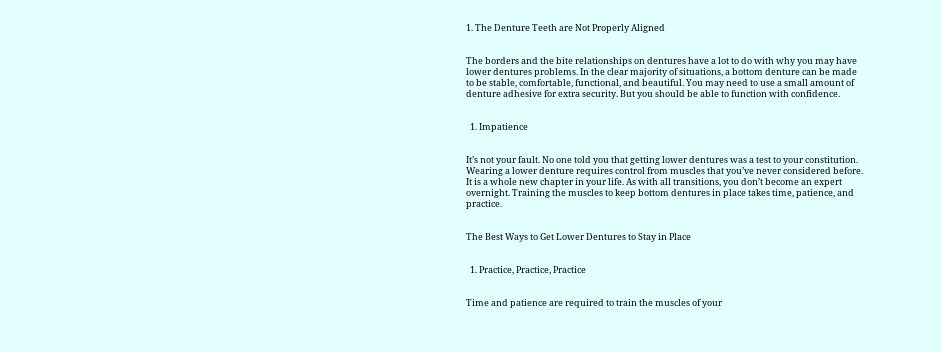1. The Denture Teeth are Not Properly Aligned


The borders and the bite relationships on dentures have a lot to do with why you may have lower dentures problems. In the clear majority of situations, a bottom denture can be made to be stable, comfortable, functional, and beautiful. You may need to use a small amount of denture adhesive for extra security. But you should be able to function with confidence.


  1. Impatience


It’s not your fault. No one told you that getting lower dentures was a test to your constitution. Wearing a lower denture requires control from muscles that you’ve never considered before. It is a whole new chapter in your life. As with all transitions, you don’t become an expert overnight. Training the muscles to keep bottom dentures in place takes time, patience, and practice.


The Best Ways to Get Lower Dentures to Stay in Place


  1. Practice, Practice, Practice


Time and patience are required to train the muscles of your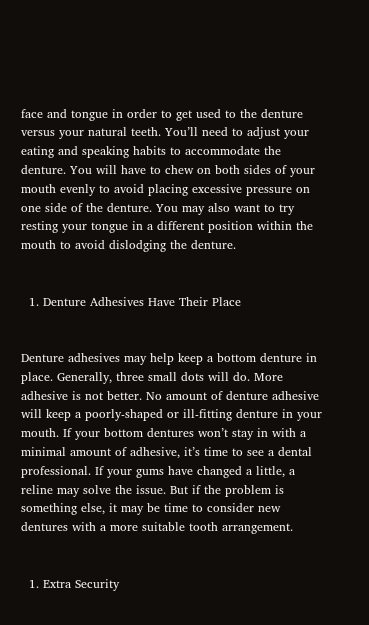face and tongue in order to get used to the denture versus your natural teeth. You’ll need to adjust your eating and speaking habits to accommodate the denture. You will have to chew on both sides of your mouth evenly to avoid placing excessive pressure on one side of the denture. You may also want to try resting your tongue in a different position within the mouth to avoid dislodging the denture.


  1. Denture Adhesives Have Their Place


Denture adhesives may help keep a bottom denture in place. Generally, three small dots will do. More adhesive is not better. No amount of denture adhesive will keep a poorly-shaped or ill-fitting denture in your mouth. If your bottom dentures won’t stay in with a minimal amount of adhesive, it’s time to see a dental professional. If your gums have changed a little, a reline may solve the issue. But if the problem is something else, it may be time to consider new dentures with a more suitable tooth arrangement.


  1. Extra Security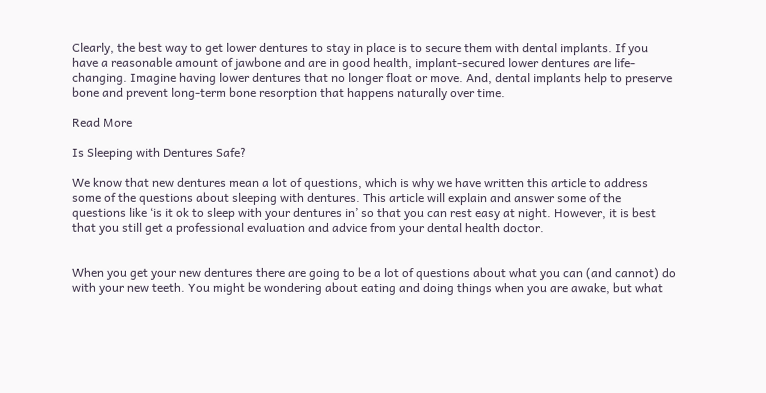Clearly, the best way to get lower dentures to stay in place is to secure them with dental implants. If you have a reasonable amount of jawbone and are in good health, implant-secured lower dentures are life-changing. Imagine having lower dentures that no longer float or move. And, dental implants help to preserve bone and prevent long-term bone resorption that happens naturally over time.

Read More

Is Sleeping with Dentures Safe?

We know that new dentures mean a lot of questions, which is why we have written this article to address some of the questions about sleeping with dentures. This article will explain and answer some of the questions like ‘is it ok to sleep with your dentures in’ so that you can rest easy at night. However, it is best that you still get a professional evaluation and advice from your dental health doctor.


When you get your new dentures there are going to be a lot of questions about what you can (and cannot) do with your new teeth. You might be wondering about eating and doing things when you are awake, but what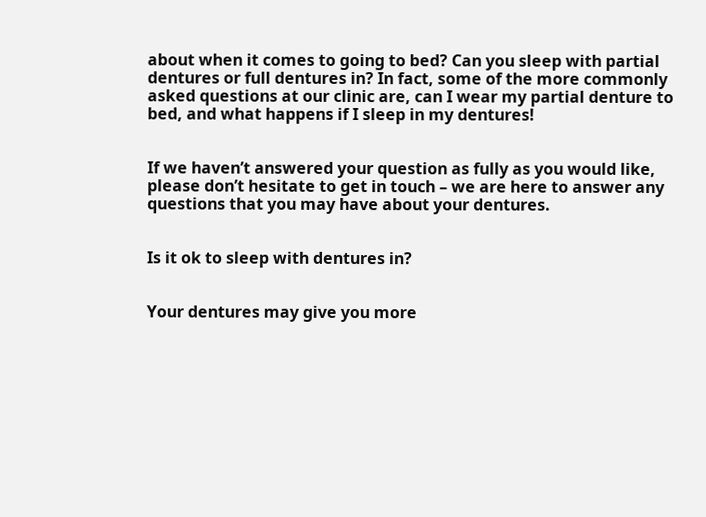about when it comes to going to bed? Can you sleep with partial dentures or full dentures in? In fact, some of the more commonly asked questions at our clinic are, can I wear my partial denture to bed, and what happens if I sleep in my dentures!


If we haven’t answered your question as fully as you would like, please don’t hesitate to get in touch – we are here to answer any questions that you may have about your dentures.


Is it ok to sleep with dentures in?


Your dentures may give you more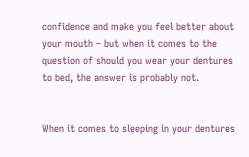confidence and make you feel better about your mouth – but when it comes to the question of should you wear your dentures to bed, the answer is probably not.


When it comes to sleeping in your dentures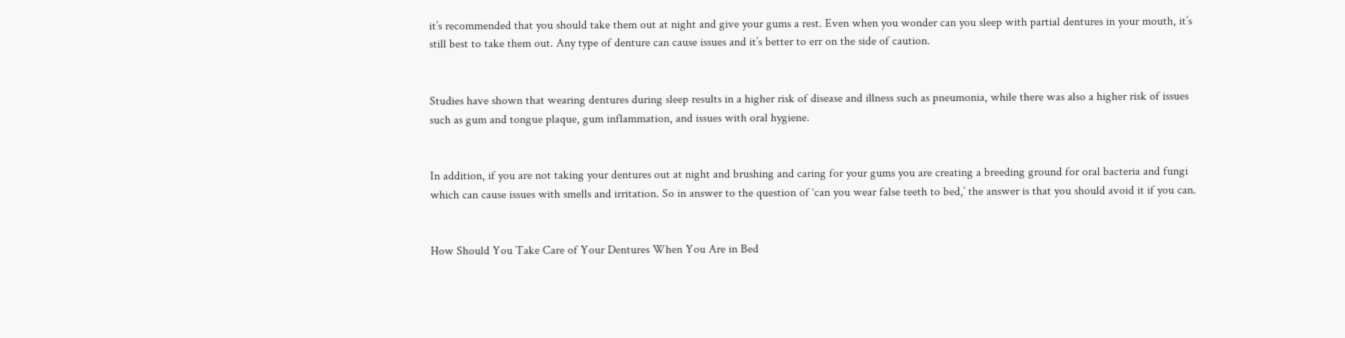it’s recommended that you should take them out at night and give your gums a rest. Even when you wonder can you sleep with partial dentures in your mouth, it’s still best to take them out. Any type of denture can cause issues and it’s better to err on the side of caution.


Studies have shown that wearing dentures during sleep results in a higher risk of disease and illness such as pneumonia, while there was also a higher risk of issues such as gum and tongue plaque, gum inflammation, and issues with oral hygiene.


In addition, if you are not taking your dentures out at night and brushing and caring for your gums you are creating a breeding ground for oral bacteria and fungi which can cause issues with smells and irritation. So in answer to the question of ‘can you wear false teeth to bed,’ the answer is that you should avoid it if you can.


How Should You Take Care of Your Dentures When You Are in Bed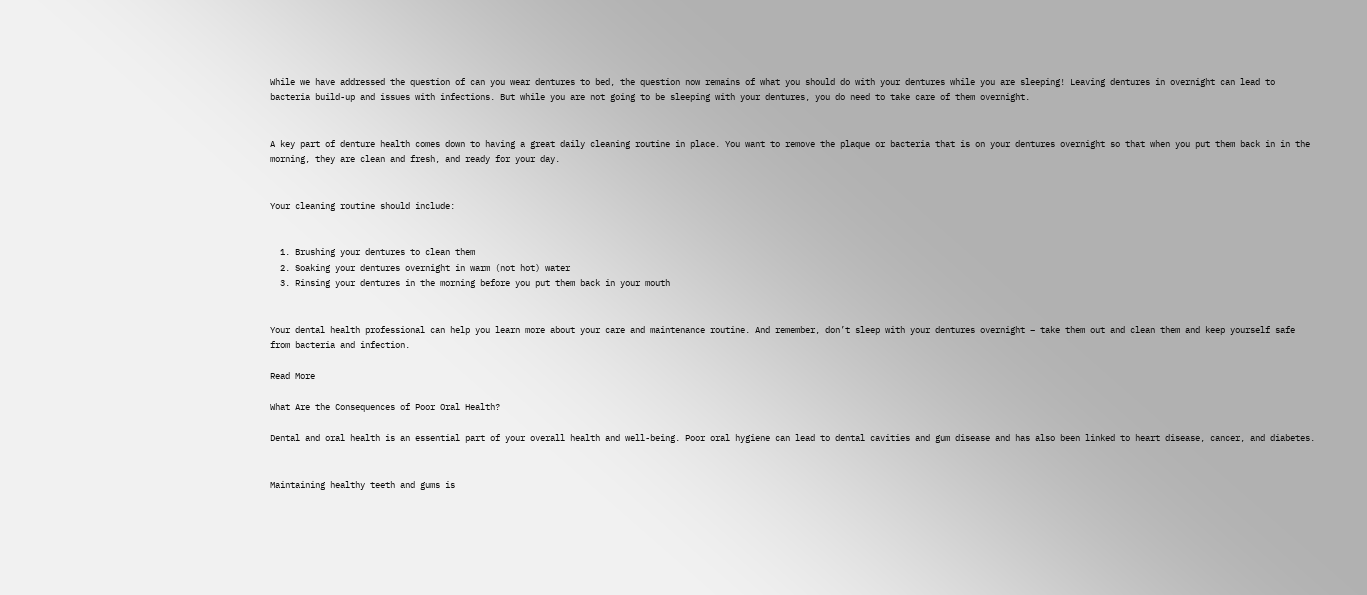While we have addressed the question of can you wear dentures to bed, the question now remains of what you should do with your dentures while you are sleeping! Leaving dentures in overnight can lead to bacteria build-up and issues with infections. But while you are not going to be sleeping with your dentures, you do need to take care of them overnight.


A key part of denture health comes down to having a great daily cleaning routine in place. You want to remove the plaque or bacteria that is on your dentures overnight so that when you put them back in in the morning, they are clean and fresh, and ready for your day.


Your cleaning routine should include:


  1. Brushing your dentures to clean them
  2. Soaking your dentures overnight in warm (not hot) water
  3. Rinsing your dentures in the morning before you put them back in your mouth


Your dental health professional can help you learn more about your care and maintenance routine. And remember, don’t sleep with your dentures overnight – take them out and clean them and keep yourself safe from bacteria and infection.

Read More

What Are the Consequences of Poor Oral Health?

Dental and oral health is an essential part of your overall health and well-being. Poor oral hygiene can lead to dental cavities and gum disease and has also been linked to heart disease, cancer, and diabetes.


Maintaining healthy teeth and gums is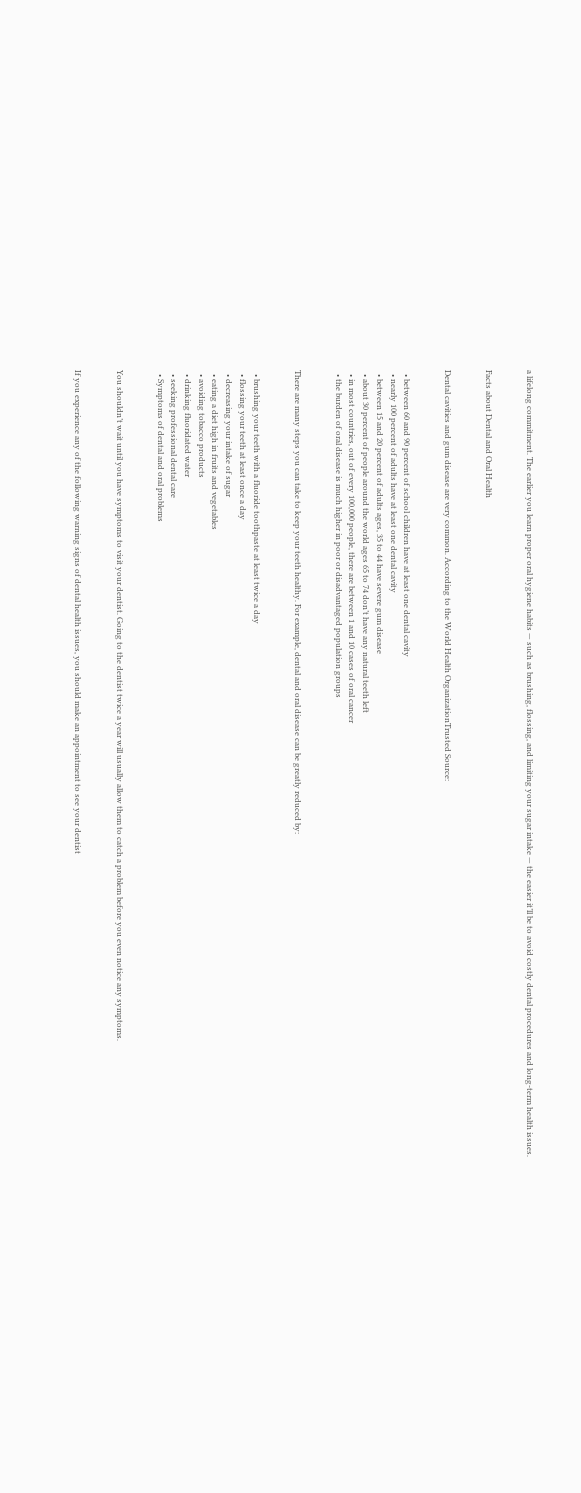a lifelong commitment. The earlier you learn proper oral hygiene habits — such as brushing, flossing, and limiting your sugar intake — the easier it’ll be to avoid costly dental procedures and long-term health issues.


Facts about Dental and Oral Health


Dental cavities and gum disease are very common. According to the World Health OrganizationTrusted Source:


  • between 60 and 90 percent of school children have at least one dental cavity
  • nearly 100 percent of adults have at least one dental cavity
  • between 15 and 20 percent of adults ages, 35 to 44 have severe gum disease
  • about 30 percent of people around the world ages 65 to 74 don’t have any natural teeth left
  • in most countries, out of every 100,000 people, there are between 1 and 10 cases of oral cancer
  • the burden of oral disease is much higher in poor or disadvantaged population groups


There are many steps you can take to keep your teeth healthy. For example, dental and oral disease can be greatly reduced by:


  • brushing your teeth with a fluoride toothpaste at least twice a day
  • flossing your teeth at least once a day
  • decreasing your intake of sugar
  • eating a diet high in fruits and vegetables
  • avoiding tobacco products
  • drinking fluoridated water
  • seeking professional dental care
  • Symptoms of dental and oral problems


You shouldn’t wait until you have symptoms to visit your dentist. Going to the dentist twice a year will usually allow them to catch a problem before you even notice any symptoms.


If you experience any of the following warning signs of dental health issues, you should make an appointment to see your dentist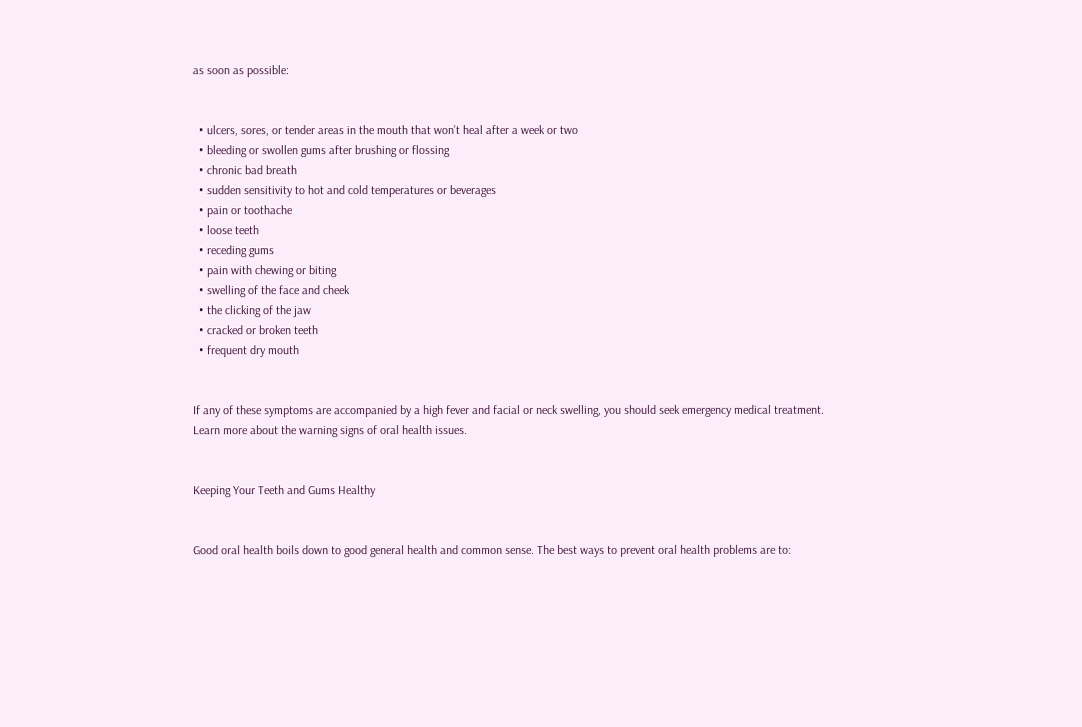as soon as possible:


  • ulcers, sores, or tender areas in the mouth that won’t heal after a week or two
  • bleeding or swollen gums after brushing or flossing
  • chronic bad breath
  • sudden sensitivity to hot and cold temperatures or beverages
  • pain or toothache
  • loose teeth
  • receding gums
  • pain with chewing or biting
  • swelling of the face and cheek
  • the clicking of the jaw
  • cracked or broken teeth
  • frequent dry mouth


If any of these symptoms are accompanied by a high fever and facial or neck swelling, you should seek emergency medical treatment. Learn more about the warning signs of oral health issues.


Keeping Your Teeth and Gums Healthy


Good oral health boils down to good general health and common sense. The best ways to prevent oral health problems are to: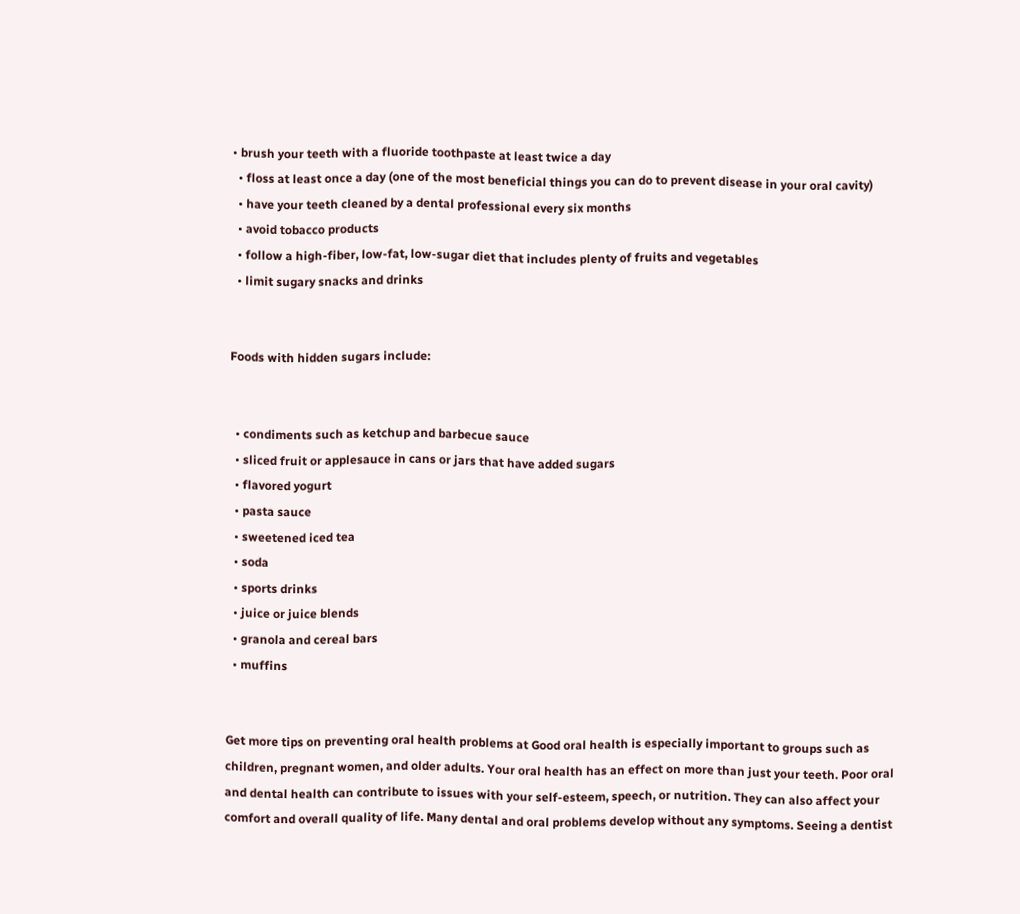• brush your teeth with a fluoride toothpaste at least twice a day
  • floss at least once a day (one of the most beneficial things you can do to prevent disease in your oral cavity)
  • have your teeth cleaned by a dental professional every six months
  • avoid tobacco products
  • follow a high-fiber, low-fat, low-sugar diet that includes plenty of fruits and vegetables
  • limit sugary snacks and drinks


Foods with hidden sugars include:


  • condiments such as ketchup and barbecue sauce
  • sliced fruit or applesauce in cans or jars that have added sugars
  • flavored yogurt
  • pasta sauce
  • sweetened iced tea
  • soda
  • sports drinks
  • juice or juice blends
  • granola and cereal bars
  • muffins


Get more tips on preventing oral health problems at Good oral health is especially important to groups such as children, pregnant women, and older adults. Your oral health has an effect on more than just your teeth. Poor oral and dental health can contribute to issues with your self-esteem, speech, or nutrition. They can also affect your comfort and overall quality of life. Many dental and oral problems develop without any symptoms. Seeing a dentist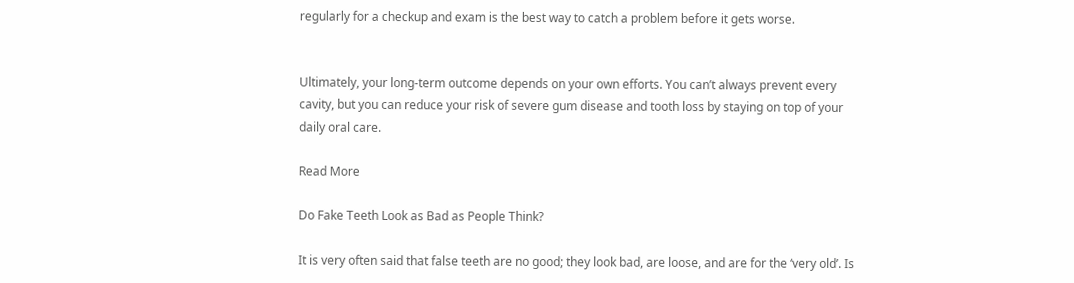regularly for a checkup and exam is the best way to catch a problem before it gets worse.


Ultimately, your long-term outcome depends on your own efforts. You can’t always prevent every cavity, but you can reduce your risk of severe gum disease and tooth loss by staying on top of your daily oral care.

Read More

Do Fake Teeth Look as Bad as People Think?

It is very often said that false teeth are no good; they look bad, are loose, and are for the ‘very old’. Is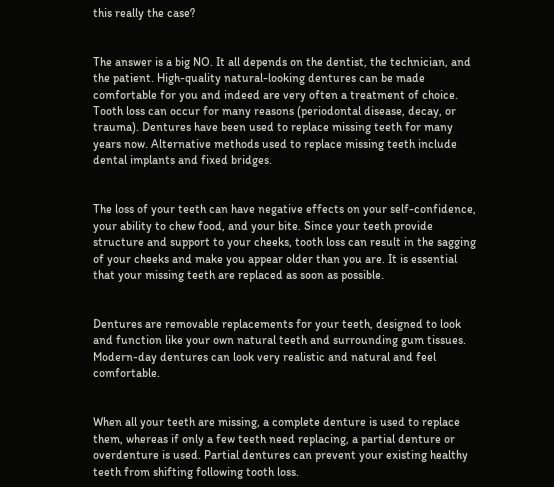this really the case?


The answer is a big NO. It all depends on the dentist, the technician, and the patient. High-quality natural-looking dentures can be made comfortable for you and indeed are very often a treatment of choice. Tooth loss can occur for many reasons (periodontal disease, decay, or trauma). Dentures have been used to replace missing teeth for many years now. Alternative methods used to replace missing teeth include dental implants and fixed bridges.


The loss of your teeth can have negative effects on your self-confidence, your ability to chew food, and your bite. Since your teeth provide structure and support to your cheeks, tooth loss can result in the sagging of your cheeks and make you appear older than you are. It is essential that your missing teeth are replaced as soon as possible.


Dentures are removable replacements for your teeth, designed to look and function like your own natural teeth and surrounding gum tissues. Modern-day dentures can look very realistic and natural and feel comfortable.


When all your teeth are missing, a complete denture is used to replace them, whereas if only a few teeth need replacing, a partial denture or overdenture is used. Partial dentures can prevent your existing healthy teeth from shifting following tooth loss.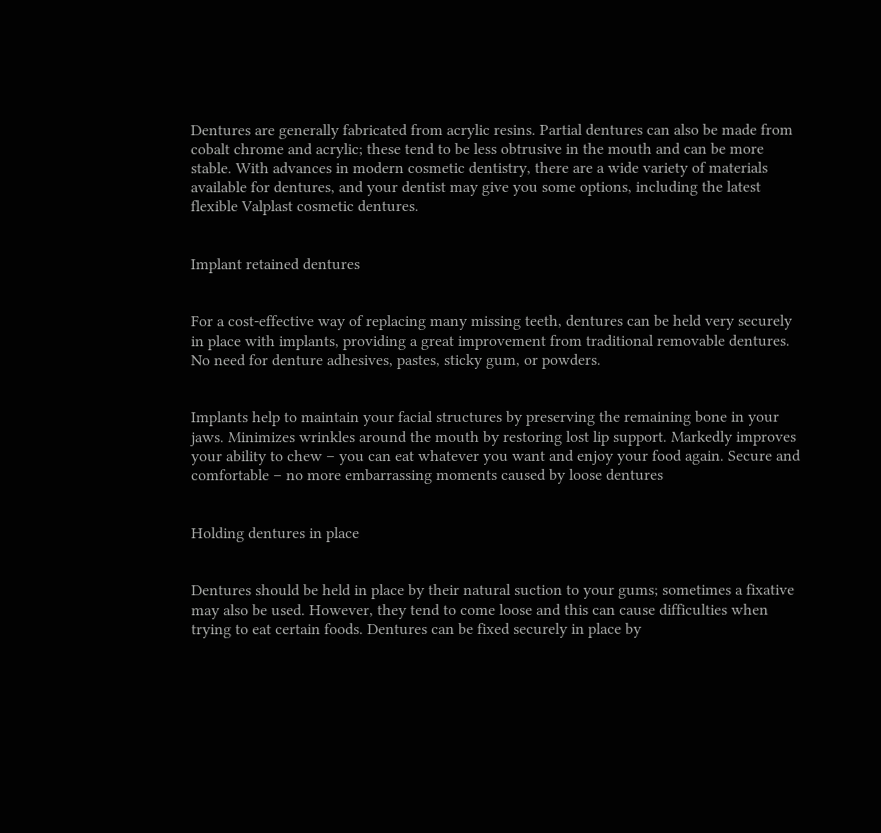Dentures are generally fabricated from acrylic resins. Partial dentures can also be made from cobalt chrome and acrylic; these tend to be less obtrusive in the mouth and can be more stable. With advances in modern cosmetic dentistry, there are a wide variety of materials available for dentures, and your dentist may give you some options, including the latest flexible Valplast cosmetic dentures.


Implant retained dentures


For a cost-effective way of replacing many missing teeth, dentures can be held very securely in place with implants, providing a great improvement from traditional removable dentures. No need for denture adhesives, pastes, sticky gum, or powders.


Implants help to maintain your facial structures by preserving the remaining bone in your jaws. Minimizes wrinkles around the mouth by restoring lost lip support. Markedly improves your ability to chew – you can eat whatever you want and enjoy your food again. Secure and comfortable – no more embarrassing moments caused by loose dentures


Holding dentures in place


Dentures should be held in place by their natural suction to your gums; sometimes a fixative may also be used. However, they tend to come loose and this can cause difficulties when trying to eat certain foods. Dentures can be fixed securely in place by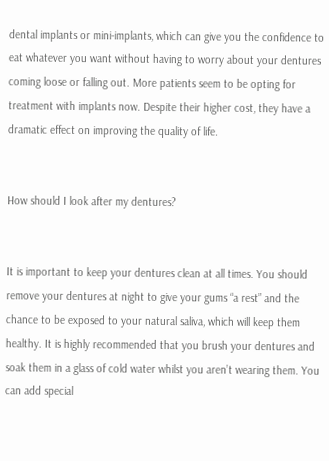dental implants or mini-implants, which can give you the confidence to eat whatever you want without having to worry about your dentures coming loose or falling out. More patients seem to be opting for treatment with implants now. Despite their higher cost, they have a dramatic effect on improving the quality of life.


How should I look after my dentures?


It is important to keep your dentures clean at all times. You should remove your dentures at night to give your gums “a rest” and the chance to be exposed to your natural saliva, which will keep them healthy. It is highly recommended that you brush your dentures and soak them in a glass of cold water whilst you aren’t wearing them. You can add special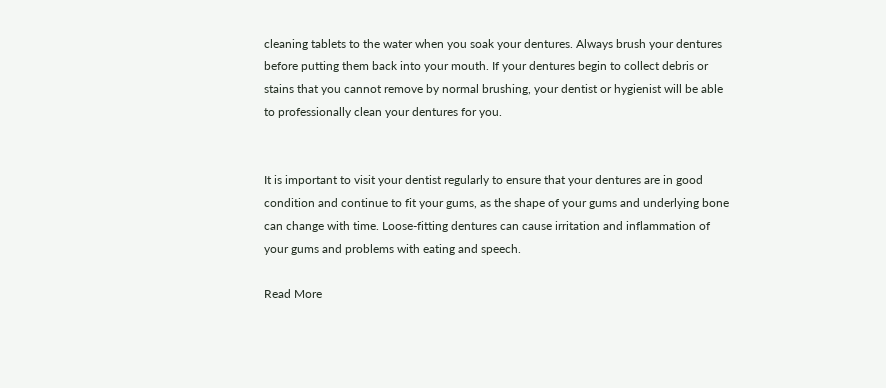cleaning tablets to the water when you soak your dentures. Always brush your dentures before putting them back into your mouth. If your dentures begin to collect debris or stains that you cannot remove by normal brushing, your dentist or hygienist will be able to professionally clean your dentures for you.


It is important to visit your dentist regularly to ensure that your dentures are in good condition and continue to fit your gums, as the shape of your gums and underlying bone can change with time. Loose-fitting dentures can cause irritation and inflammation of your gums and problems with eating and speech.

Read More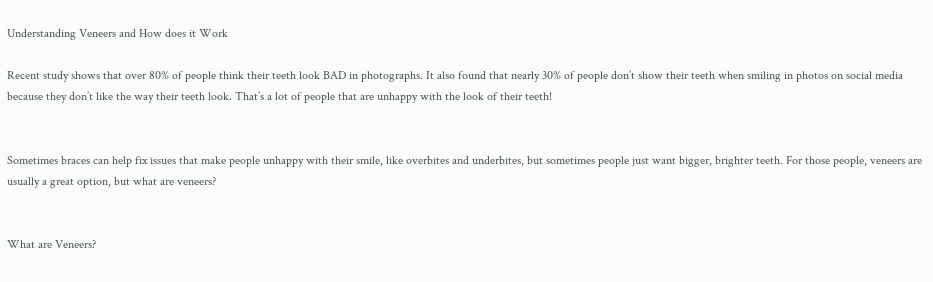Understanding Veneers and How does it Work

Recent study shows that over 80% of people think their teeth look BAD in photographs. It also found that nearly 30% of people don’t show their teeth when smiling in photos on social media because they don’t like the way their teeth look. That’s a lot of people that are unhappy with the look of their teeth!


Sometimes braces can help fix issues that make people unhappy with their smile, like overbites and underbites, but sometimes people just want bigger, brighter teeth. For those people, veneers are usually a great option, but what are veneers?


What are Veneers?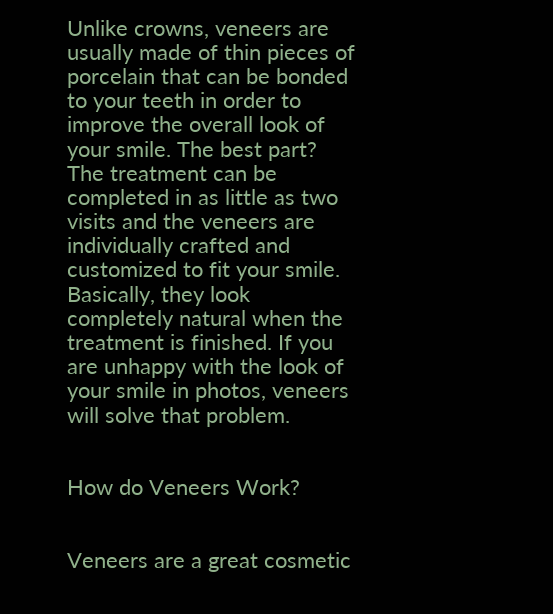Unlike crowns, veneers are usually made of thin pieces of porcelain that can be bonded to your teeth in order to improve the overall look of your smile. The best part? The treatment can be completed in as little as two visits and the veneers are individually crafted and customized to fit your smile. Basically, they look completely natural when the treatment is finished. If you are unhappy with the look of your smile in photos, veneers will solve that problem.


How do Veneers Work?


Veneers are a great cosmetic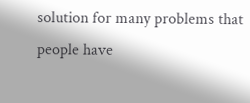solution for many problems that people have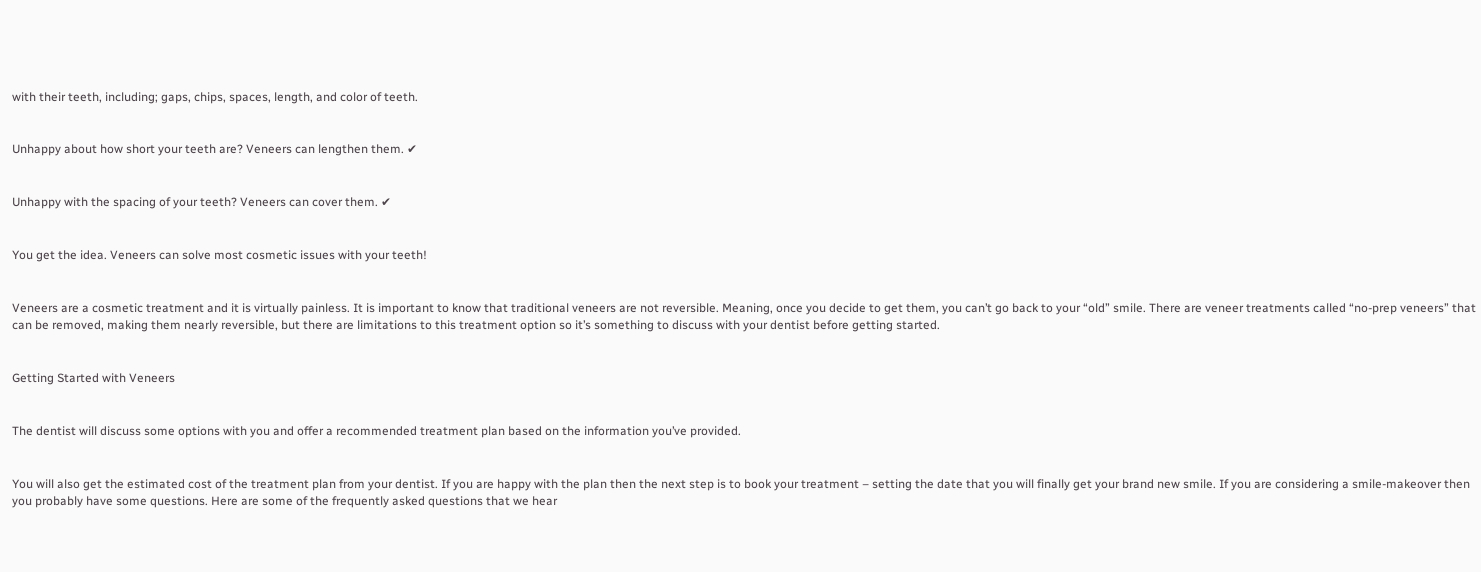with their teeth, including; gaps, chips, spaces, length, and color of teeth.


Unhappy about how short your teeth are? Veneers can lengthen them. ✔


Unhappy with the spacing of your teeth? Veneers can cover them. ✔


You get the idea. Veneers can solve most cosmetic issues with your teeth!


Veneers are a cosmetic treatment and it is virtually painless. It is important to know that traditional veneers are not reversible. Meaning, once you decide to get them, you can’t go back to your “old” smile. There are veneer treatments called “no-prep veneers” that can be removed, making them nearly reversible, but there are limitations to this treatment option so it’s something to discuss with your dentist before getting started.


Getting Started with Veneers


The dentist will discuss some options with you and offer a recommended treatment plan based on the information you’ve provided.


You will also get the estimated cost of the treatment plan from your dentist. If you are happy with the plan then the next step is to book your treatment – setting the date that you will finally get your brand new smile. If you are considering a smile-makeover then you probably have some questions. Here are some of the frequently asked questions that we hear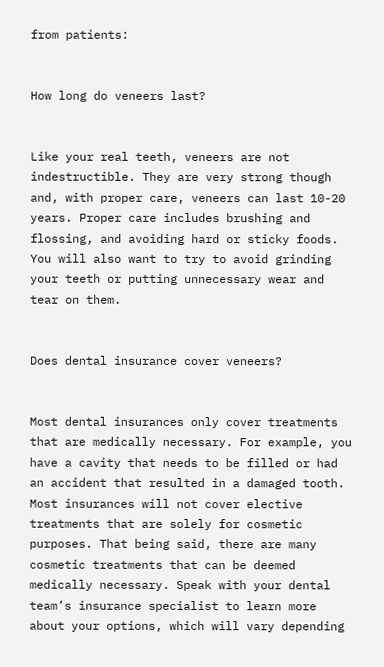from patients:


How long do veneers last?


Like your real teeth, veneers are not indestructible. They are very strong though and, with proper care, veneers can last 10-20 years. Proper care includes brushing and flossing, and avoiding hard or sticky foods. You will also want to try to avoid grinding your teeth or putting unnecessary wear and tear on them.


Does dental insurance cover veneers?


Most dental insurances only cover treatments that are medically necessary. For example, you have a cavity that needs to be filled or had an accident that resulted in a damaged tooth. Most insurances will not cover elective treatments that are solely for cosmetic purposes. That being said, there are many cosmetic treatments that can be deemed medically necessary. Speak with your dental team’s insurance specialist to learn more about your options, which will vary depending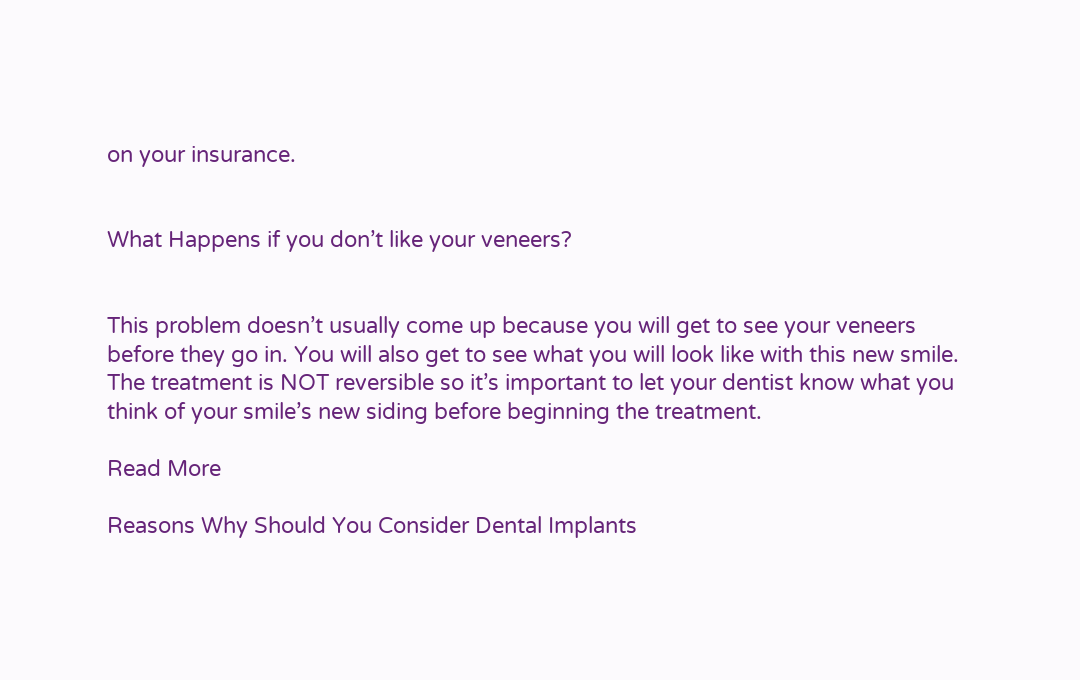on your insurance.


What Happens if you don’t like your veneers?


This problem doesn’t usually come up because you will get to see your veneers before they go in. You will also get to see what you will look like with this new smile. The treatment is NOT reversible so it’s important to let your dentist know what you think of your smile’s new siding before beginning the treatment.

Read More

Reasons Why Should You Consider Dental Implants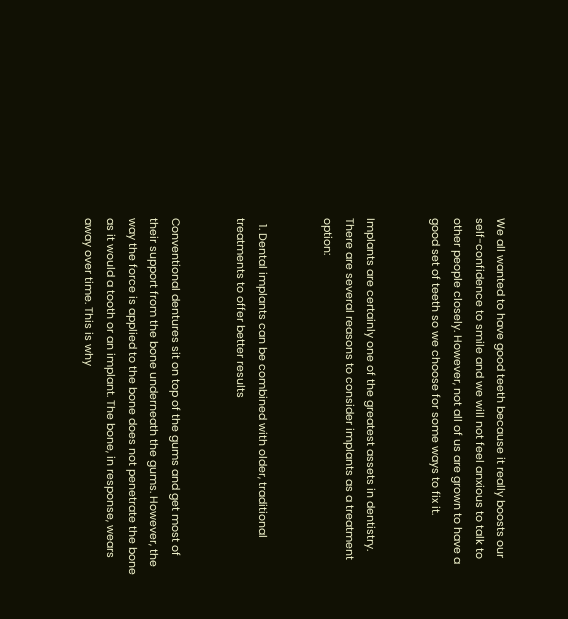We all wanted to have good teeth because it really boosts our self-confidence to smile and we will not feel anxious to talk to other people closely. However, not all of us are grown to have a good set of teeth so we choose for some ways to fix it.


Implants are certainly one of the greatest assets in dentistry. There are several reasons to consider implants as a treatment option:


  1. Dental implants can be combined with older, traditional treatments to offer better results


Conventional dentures sit on top of the gums and get most of their support from the bone underneath the gums. However, the way the force is applied to the bone does not penetrate the bone as it would a tooth or an implant. The bone, in response, wears away over time. This is why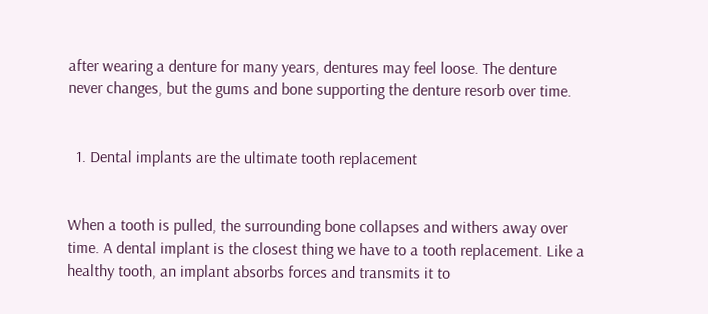after wearing a denture for many years, dentures may feel loose. The denture never changes, but the gums and bone supporting the denture resorb over time.


  1. Dental implants are the ultimate tooth replacement


When a tooth is pulled, the surrounding bone collapses and withers away over time. A dental implant is the closest thing we have to a tooth replacement. Like a healthy tooth, an implant absorbs forces and transmits it to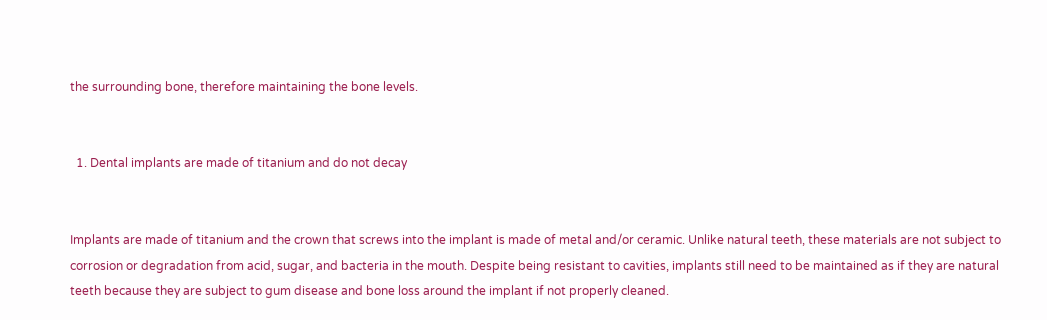the surrounding bone, therefore maintaining the bone levels.


  1. Dental implants are made of titanium and do not decay


Implants are made of titanium and the crown that screws into the implant is made of metal and/or ceramic. Unlike natural teeth, these materials are not subject to corrosion or degradation from acid, sugar, and bacteria in the mouth. Despite being resistant to cavities, implants still need to be maintained as if they are natural teeth because they are subject to gum disease and bone loss around the implant if not properly cleaned.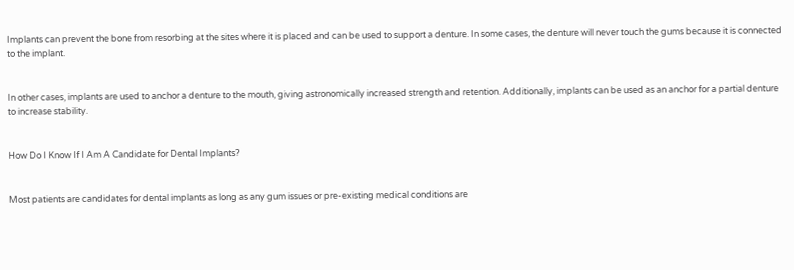Implants can prevent the bone from resorbing at the sites where it is placed and can be used to support a denture. In some cases, the denture will never touch the gums because it is connected to the implant.


In other cases, implants are used to anchor a denture to the mouth, giving astronomically increased strength and retention. Additionally, implants can be used as an anchor for a partial denture to increase stability.


How Do I Know If I Am A Candidate for Dental Implants?


Most patients are candidates for dental implants as long as any gum issues or pre-existing medical conditions are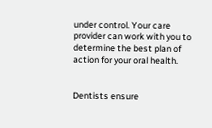under control. Your care provider can work with you to determine the best plan of action for your oral health.


Dentists ensure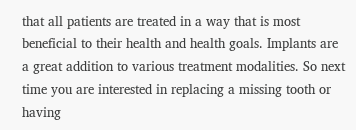that all patients are treated in a way that is most beneficial to their health and health goals. Implants are a great addition to various treatment modalities. So next time you are interested in replacing a missing tooth or having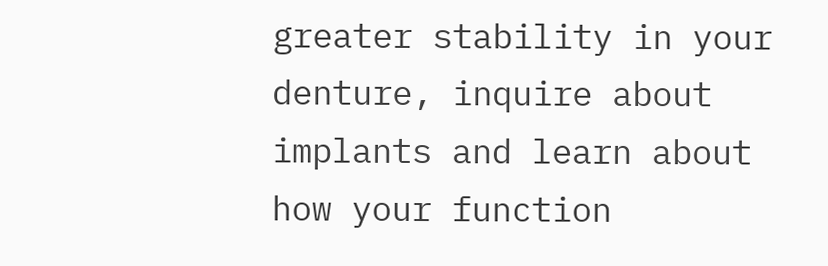greater stability in your denture, inquire about implants and learn about how your function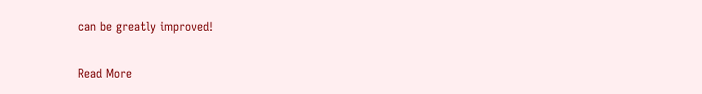can be greatly improved!

Read More